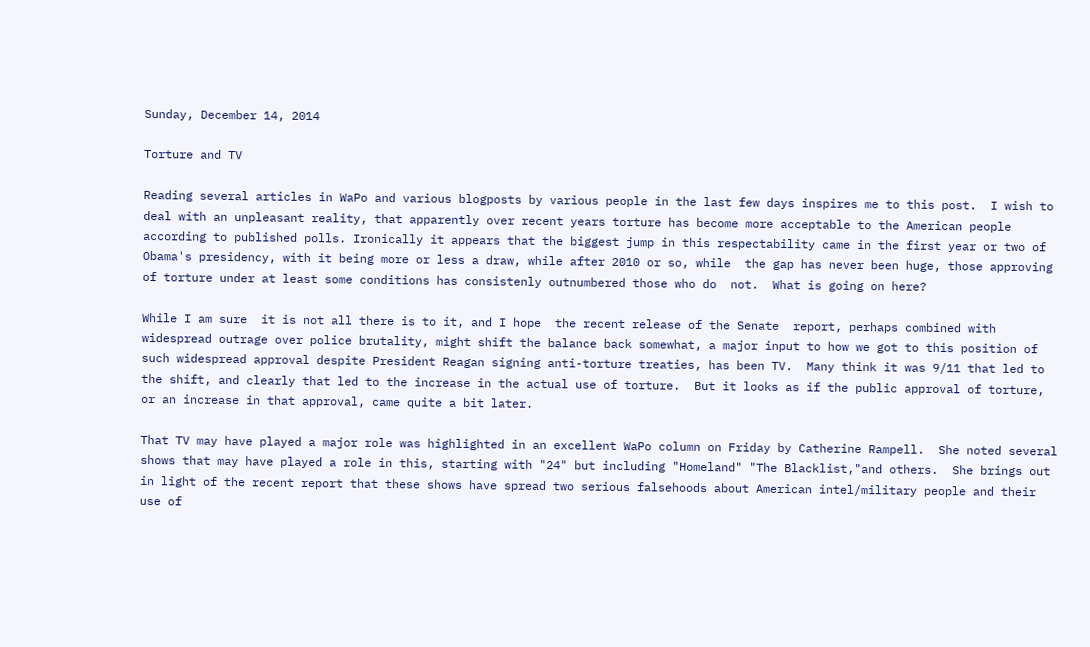Sunday, December 14, 2014

Torture and TV

Reading several articles in WaPo and various blogposts by various people in the last few days inspires me to this post.  I wish to deal with an unpleasant reality, that apparently over recent years torture has become more acceptable to the American people according to published polls. Ironically it appears that the biggest jump in this respectability came in the first year or two of Obama's presidency, with it being more or less a draw, while after 2010 or so, while  the gap has never been huge, those approving of torture under at least some conditions has consistenly outnumbered those who do  not.  What is going on here?

While I am sure  it is not all there is to it, and I hope  the recent release of the Senate  report, perhaps combined with widespread outrage over police brutality, might shift the balance back somewhat, a major input to how we got to this position of such widespread approval despite President Reagan signing anti-torture treaties, has been TV.  Many think it was 9/11 that led to the shift, and clearly that led to the increase in the actual use of torture.  But it looks as if the public approval of torture, or an increase in that approval, came quite a bit later.

That TV may have played a major role was highlighted in an excellent WaPo column on Friday by Catherine Rampell.  She noted several shows that may have played a role in this, starting with "24" but including "Homeland" "The Blacklist,"and others.  She brings out in light of the recent report that these shows have spread two serious falsehoods about American intel/military people and their use of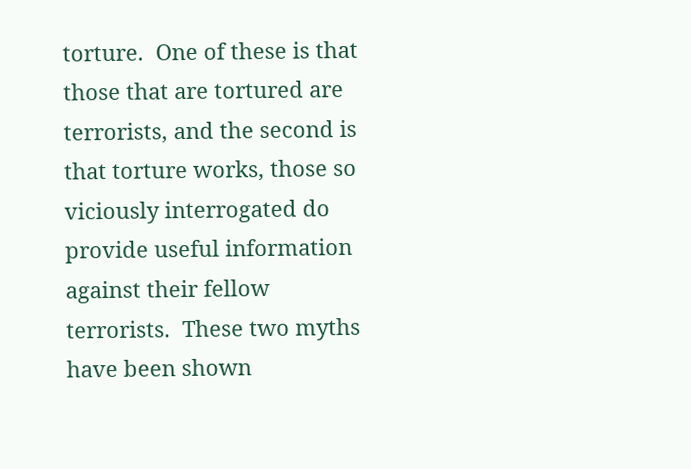torture.  One of these is that those that are tortured are terrorists, and the second is that torture works, those so  viciously interrogated do provide useful information against their fellow terrorists.  These two myths have been shown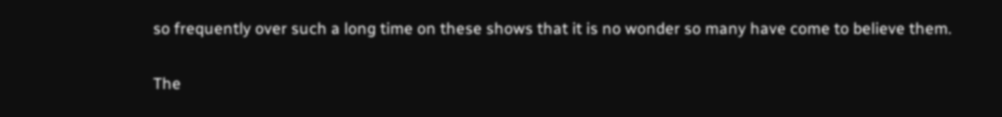so frequently over such a long time on these shows that it is no wonder so many have come to believe them.

The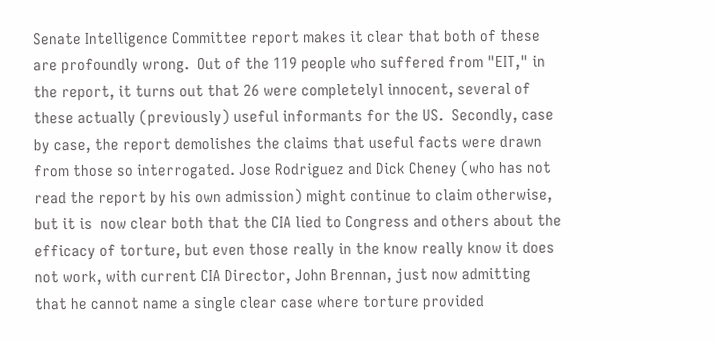Senate Intelligence Committee report makes it clear that both of these are profoundly wrong.  Out of the 119 people who suffered from "EIT," in the report, it turns out that 26 were completelyl innocent, several of these actually (previously) useful informants for the US.  Secondly, case by case, the report demolishes the claims that useful facts were drawn from those so interrogated. Jose Rodriguez and Dick Cheney (who has not read the report by his own admission) might continue to claim otherwise, but it is  now clear both that the CIA lied to Congress and others about the efficacy of torture, but even those really in the know really know it does not work, with current CIA Director, John Brennan, just now admitting that he cannot name a single clear case where torture provided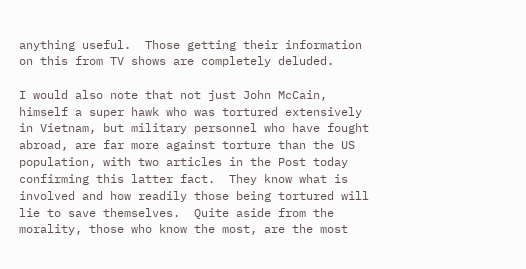anything useful.  Those getting their information on this from TV shows are completely deluded.

I would also note that not just John McCain, himself a super hawk who was tortured extensively in Vietnam, but military personnel who have fought abroad, are far more against torture than the US population, with two articles in the Post today confirming this latter fact.  They know what is involved and how readily those being tortured will lie to save themselves.  Quite aside from the morality, those who know the most, are the most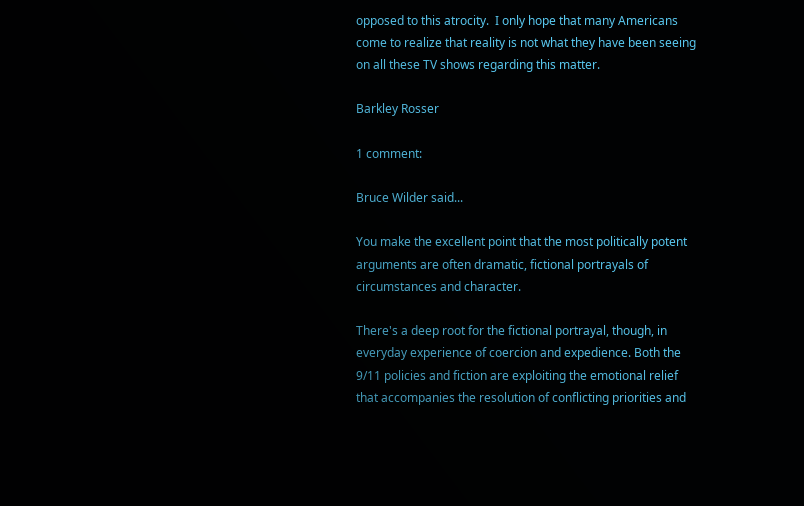opposed to this atrocity.  I only hope that many Americans come to realize that reality is not what they have been seeing on all these TV shows regarding this matter.

Barkley Rosser

1 comment:

Bruce Wilder said...

You make the excellent point that the most politically potent arguments are often dramatic, fictional portrayals of circumstances and character.

There's a deep root for the fictional portrayal, though, in everyday experience of coercion and expedience. Both the 9/11 policies and fiction are exploiting the emotional relief that accompanies the resolution of conflicting priorities and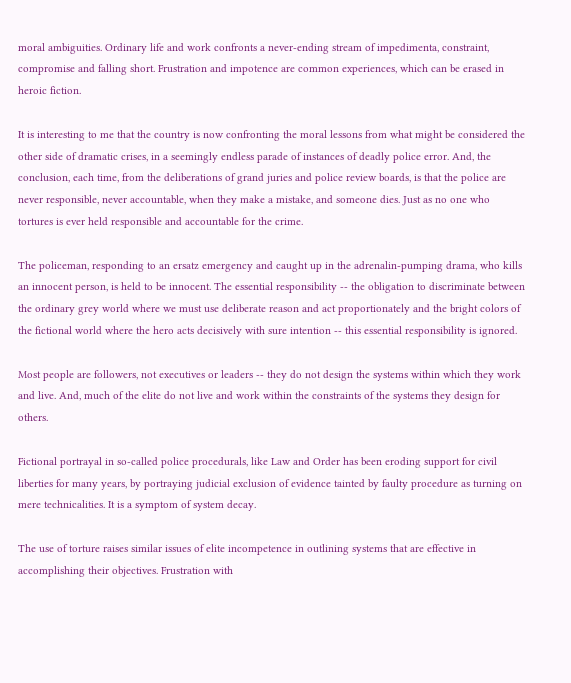moral ambiguities. Ordinary life and work confronts a never-ending stream of impedimenta, constraint, compromise and falling short. Frustration and impotence are common experiences, which can be erased in heroic fiction.

It is interesting to me that the country is now confronting the moral lessons from what might be considered the other side of dramatic crises, in a seemingly endless parade of instances of deadly police error. And, the conclusion, each time, from the deliberations of grand juries and police review boards, is that the police are never responsible, never accountable, when they make a mistake, and someone dies. Just as no one who tortures is ever held responsible and accountable for the crime.

The policeman, responding to an ersatz emergency and caught up in the adrenalin-pumping drama, who kills an innocent person, is held to be innocent. The essential responsibility -- the obligation to discriminate between the ordinary grey world where we must use deliberate reason and act proportionately and the bright colors of the fictional world where the hero acts decisively with sure intention -- this essential responsibility is ignored.

Most people are followers, not executives or leaders -- they do not design the systems within which they work and live. And, much of the elite do not live and work within the constraints of the systems they design for others.

Fictional portrayal in so-called police procedurals, like Law and Order has been eroding support for civil liberties for many years, by portraying judicial exclusion of evidence tainted by faulty procedure as turning on mere technicalities. It is a symptom of system decay.

The use of torture raises similar issues of elite incompetence in outlining systems that are effective in accomplishing their objectives. Frustration with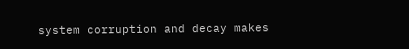system corruption and decay makes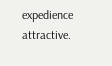expedience attractive.